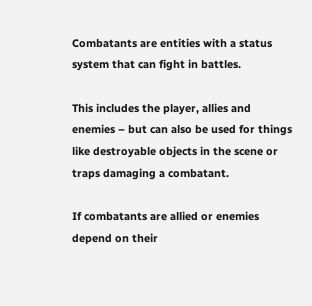Combatants are entities with a status system that can fight in battles.

This includes the player, allies and enemies – but can also be used for things like destroyable objects in the scene or traps damaging a combatant.

If combatants are allied or enemies depend on their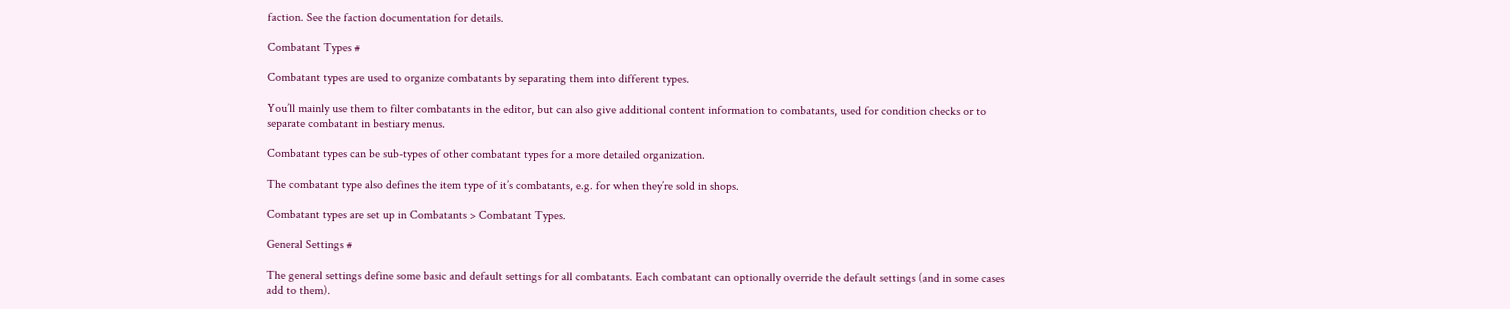faction. See the faction documentation for details.

Combatant Types #

Combatant types are used to organize combatants by separating them into different types.

You’ll mainly use them to filter combatants in the editor, but can also give additional content information to combatants, used for condition checks or to separate combatant in bestiary menus.

Combatant types can be sub-types of other combatant types for a more detailed organization.

The combatant type also defines the item type of it’s combatants, e.g. for when they’re sold in shops.

Combatant types are set up in Combatants > Combatant Types.

General Settings #

The general settings define some basic and default settings for all combatants. Each combatant can optionally override the default settings (and in some cases add to them).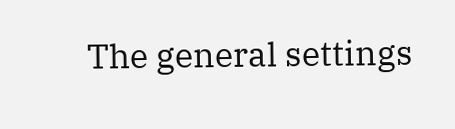The general settings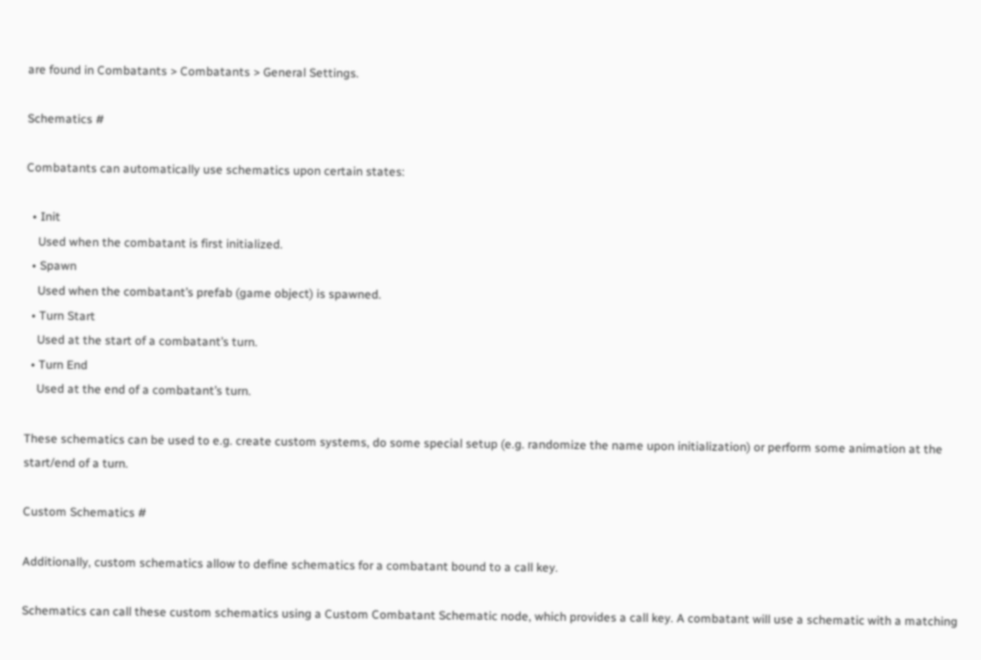are found in Combatants > Combatants > General Settings.

Schematics #

Combatants can automatically use schematics upon certain states:

  • Init
    Used when the combatant is first initialized.
  • Spawn
    Used when the combatant’s prefab (game object) is spawned.
  • Turn Start
    Used at the start of a combatant’s turn.
  • Turn End
    Used at the end of a combatant’s turn.

These schematics can be used to e.g. create custom systems, do some special setup (e.g. randomize the name upon initialization) or perform some animation at the start/end of a turn.

Custom Schematics #

Additionally, custom schematics allow to define schematics for a combatant bound to a call key.

Schematics can call these custom schematics using a Custom Combatant Schematic node, which provides a call key. A combatant will use a schematic with a matching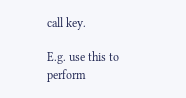call key.

E.g. use this to perform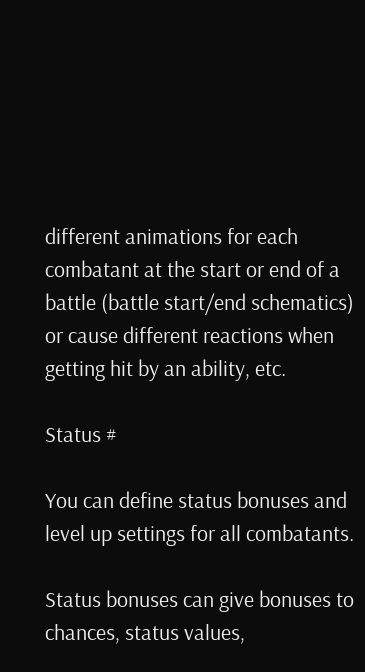different animations for each combatant at the start or end of a battle (battle start/end schematics) or cause different reactions when getting hit by an ability, etc.

Status #

You can define status bonuses and level up settings for all combatants.

Status bonuses can give bonuses to chances, status values,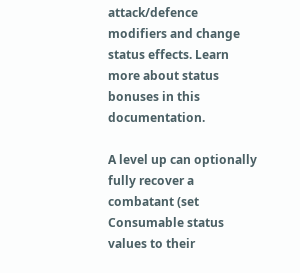attack/defence modifiers and change status effects. Learn more about status bonuses in this documentation.

A level up can optionally fully recover a combatant (set Consumable status values to their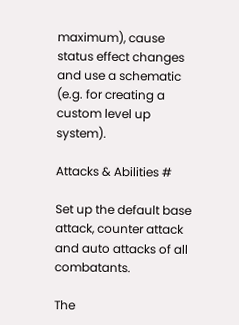maximum), cause status effect changes and use a schematic (e.g. for creating a custom level up system).

Attacks & Abilities #

Set up the default base attack, counter attack and auto attacks of all combatants.

The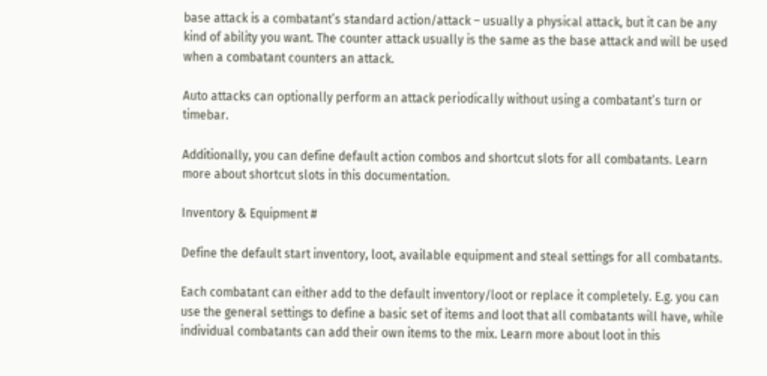base attack is a combatant’s standard action/attack – usually a physical attack, but it can be any kind of ability you want. The counter attack usually is the same as the base attack and will be used when a combatant counters an attack.

Auto attacks can optionally perform an attack periodically without using a combatant’s turn or timebar.

Additionally, you can define default action combos and shortcut slots for all combatants. Learn more about shortcut slots in this documentation.

Inventory & Equipment #

Define the default start inventory, loot, available equipment and steal settings for all combatants.

Each combatant can either add to the default inventory/loot or replace it completely. E.g. you can use the general settings to define a basic set of items and loot that all combatants will have, while individual combatants can add their own items to the mix. Learn more about loot in this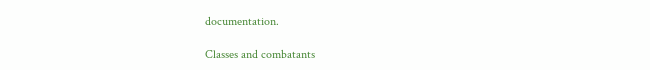documentation.

Classes and combatants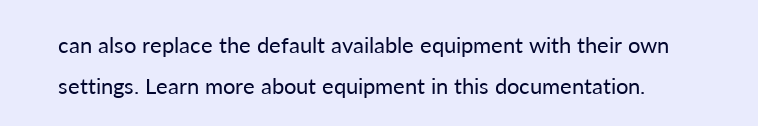can also replace the default available equipment with their own settings. Learn more about equipment in this documentation.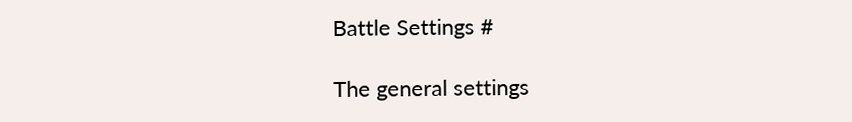Battle Settings #

The general settings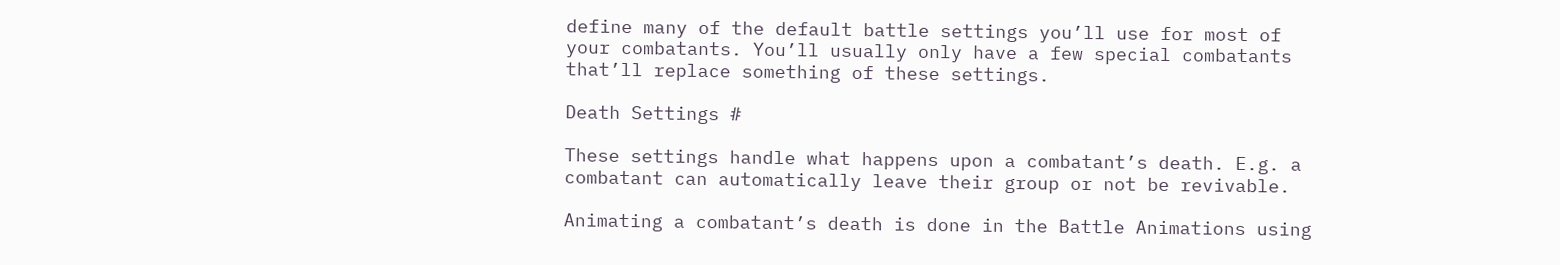define many of the default battle settings you’ll use for most of your combatants. You’ll usually only have a few special combatants that’ll replace something of these settings.

Death Settings #

These settings handle what happens upon a combatant’s death. E.g. a combatant can automatically leave their group or not be revivable.

Animating a combatant’s death is done in the Battle Animations using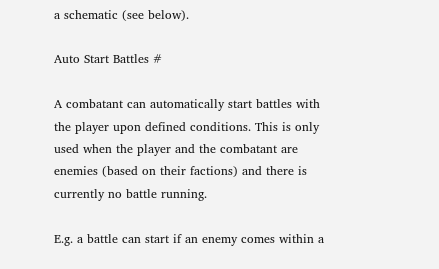a schematic (see below).

Auto Start Battles #

A combatant can automatically start battles with the player upon defined conditions. This is only used when the player and the combatant are enemies (based on their factions) and there is currently no battle running.

E.g. a battle can start if an enemy comes within a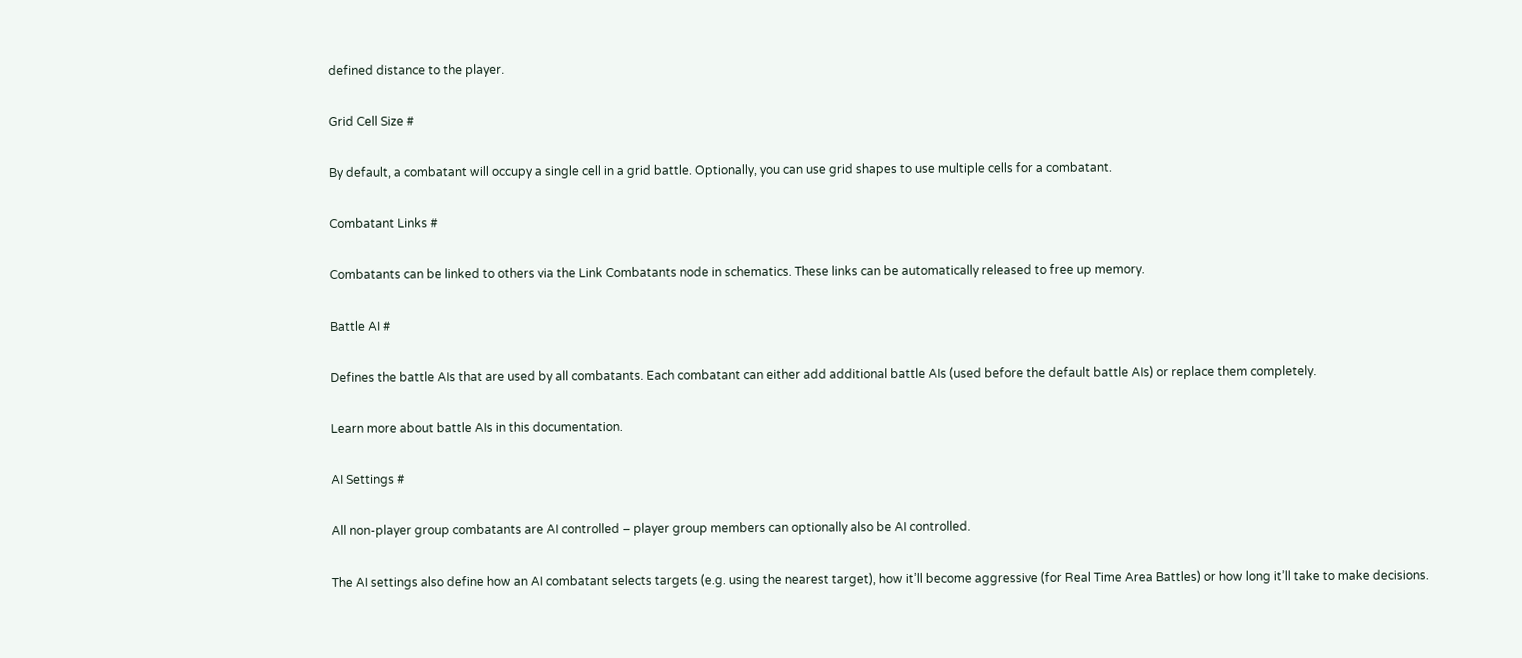defined distance to the player.

Grid Cell Size #

By default, a combatant will occupy a single cell in a grid battle. Optionally, you can use grid shapes to use multiple cells for a combatant.

Combatant Links #

Combatants can be linked to others via the Link Combatants node in schematics. These links can be automatically released to free up memory.

Battle AI #

Defines the battle AIs that are used by all combatants. Each combatant can either add additional battle AIs (used before the default battle AIs) or replace them completely.

Learn more about battle AIs in this documentation.

AI Settings #

All non-player group combatants are AI controlled – player group members can optionally also be AI controlled.

The AI settings also define how an AI combatant selects targets (e.g. using the nearest target), how it’ll become aggressive (for Real Time Area Battles) or how long it’ll take to make decisions.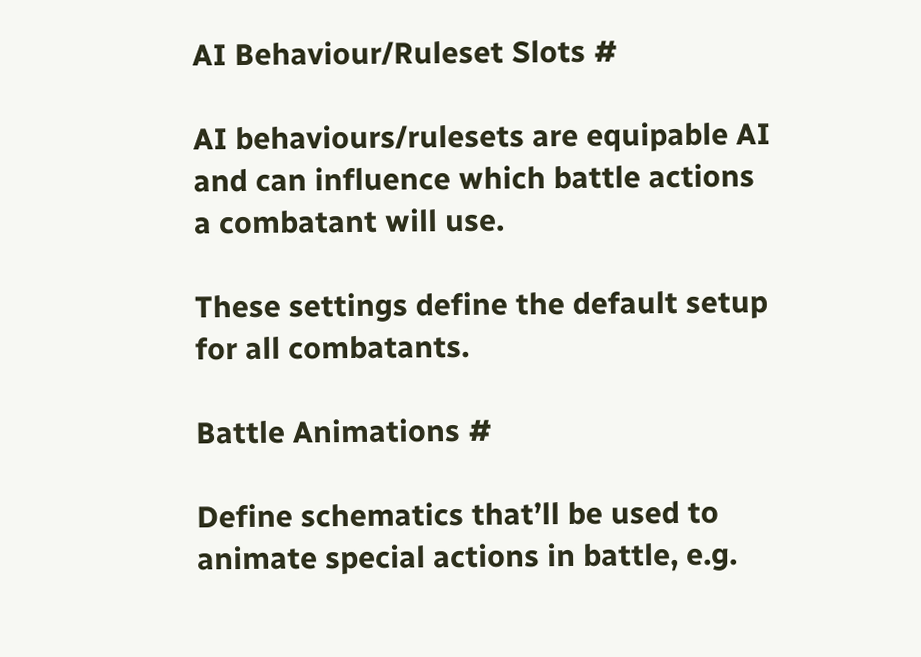AI Behaviour/Ruleset Slots #

AI behaviours/rulesets are equipable AI and can influence which battle actions a combatant will use.

These settings define the default setup for all combatants.

Battle Animations #

Define schematics that’ll be used to animate special actions in battle, e.g.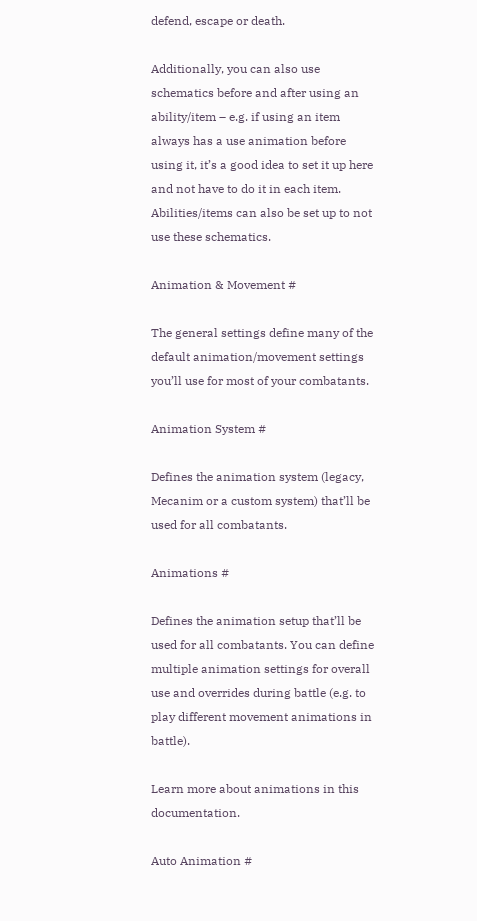defend, escape or death.

Additionally, you can also use schematics before and after using an ability/item – e.g. if using an item always has a use animation before using it, it’s a good idea to set it up here and not have to do it in each item. Abilities/items can also be set up to not use these schematics.

Animation & Movement #

The general settings define many of the default animation/movement settings you’ll use for most of your combatants.

Animation System #

Defines the animation system (legacy, Mecanim or a custom system) that’ll be used for all combatants.

Animations #

Defines the animation setup that’ll be used for all combatants. You can define multiple animation settings for overall use and overrides during battle (e.g. to play different movement animations in battle).

Learn more about animations in this documentation.

Auto Animation #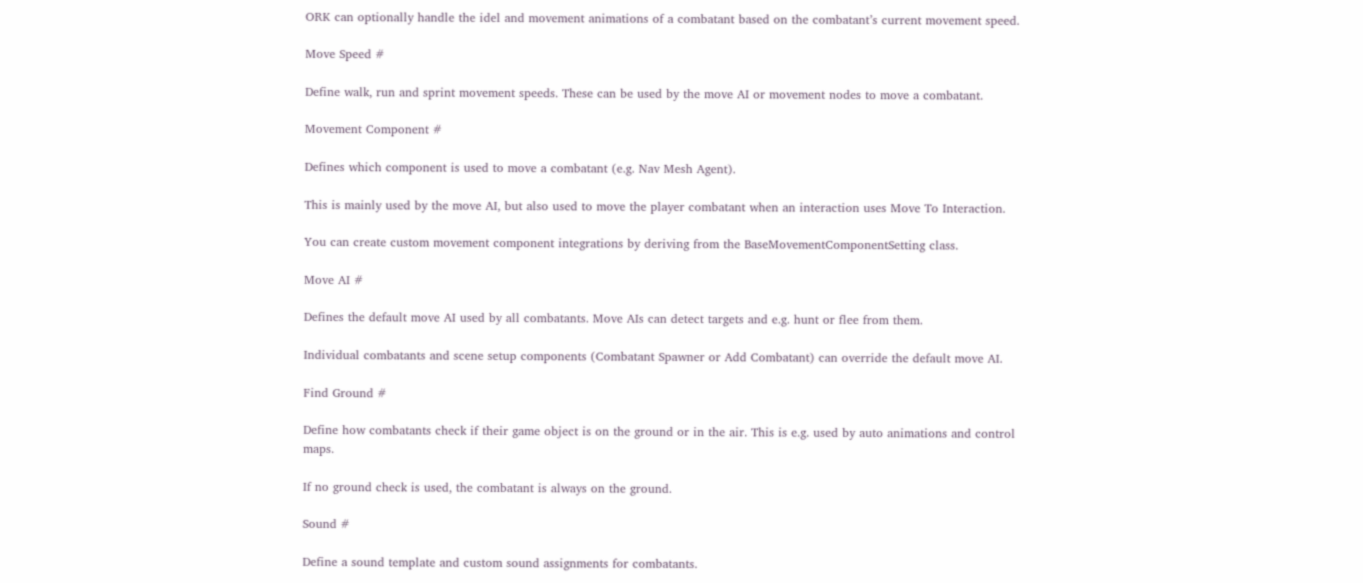ORK can optionally handle the idel and movement animations of a combatant based on the combatant’s current movement speed.

Move Speed #

Define walk, run and sprint movement speeds. These can be used by the move AI or movement nodes to move a combatant.

Movement Component #

Defines which component is used to move a combatant (e.g. Nav Mesh Agent).

This is mainly used by the move AI, but also used to move the player combatant when an interaction uses Move To Interaction.

You can create custom movement component integrations by deriving from the BaseMovementComponentSetting class.

Move AI #

Defines the default move AI used by all combatants. Move AIs can detect targets and e.g. hunt or flee from them.

Individual combatants and scene setup components (Combatant Spawner or Add Combatant) can override the default move AI.

Find Ground #

Define how combatants check if their game object is on the ground or in the air. This is e.g. used by auto animations and control maps.

If no ground check is used, the combatant is always on the ground.

Sound #

Define a sound template and custom sound assignments for combatants.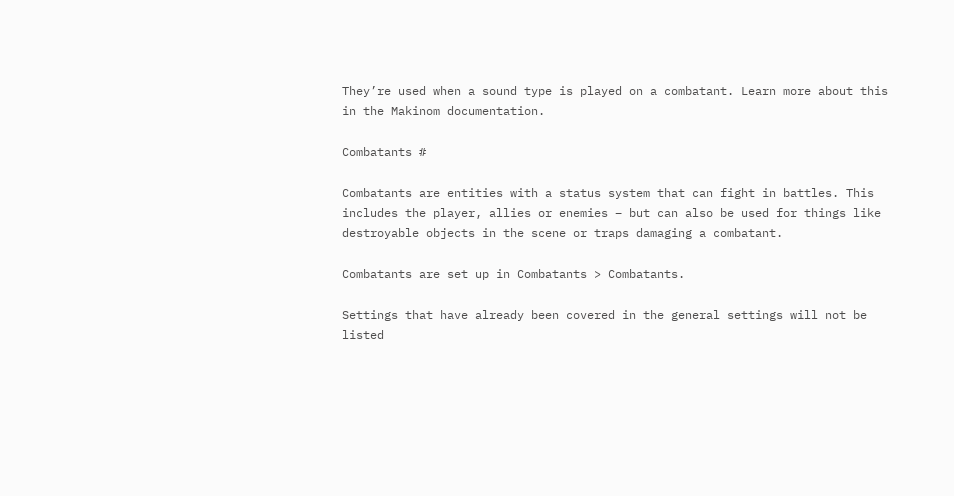They’re used when a sound type is played on a combatant. Learn more about this in the Makinom documentation.

Combatants #

Combatants are entities with a status system that can fight in battles. This includes the player, allies or enemies – but can also be used for things like destroyable objects in the scene or traps damaging a combatant.

Combatants are set up in Combatants > Combatants.

Settings that have already been covered in the general settings will not be listed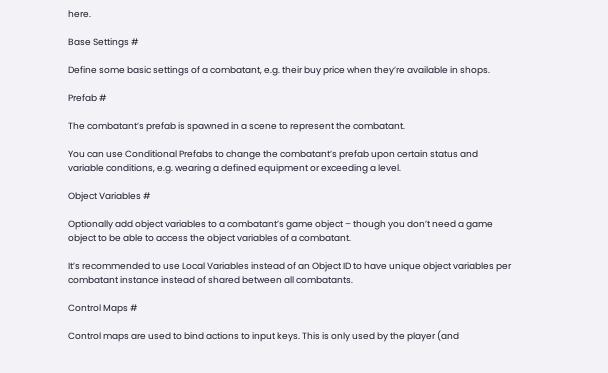here.

Base Settings #

Define some basic settings of a combatant, e.g. their buy price when they’re available in shops.

Prefab #

The combatant’s prefab is spawned in a scene to represent the combatant.

You can use Conditional Prefabs to change the combatant’s prefab upon certain status and variable conditions, e.g. wearing a defined equipment or exceeding a level.

Object Variables #

Optionally add object variables to a combatant’s game object – though you don’t need a game object to be able to access the object variables of a combatant.

It’s recommended to use Local Variables instead of an Object ID to have unique object variables per combatant instance instead of shared between all combatants.

Control Maps #

Control maps are used to bind actions to input keys. This is only used by the player (and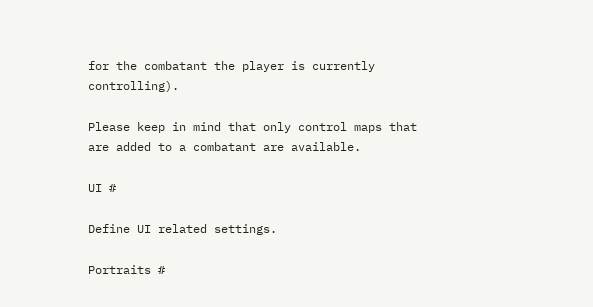for the combatant the player is currently controlling).

Please keep in mind that only control maps that are added to a combatant are available.

UI #

Define UI related settings.

Portraits #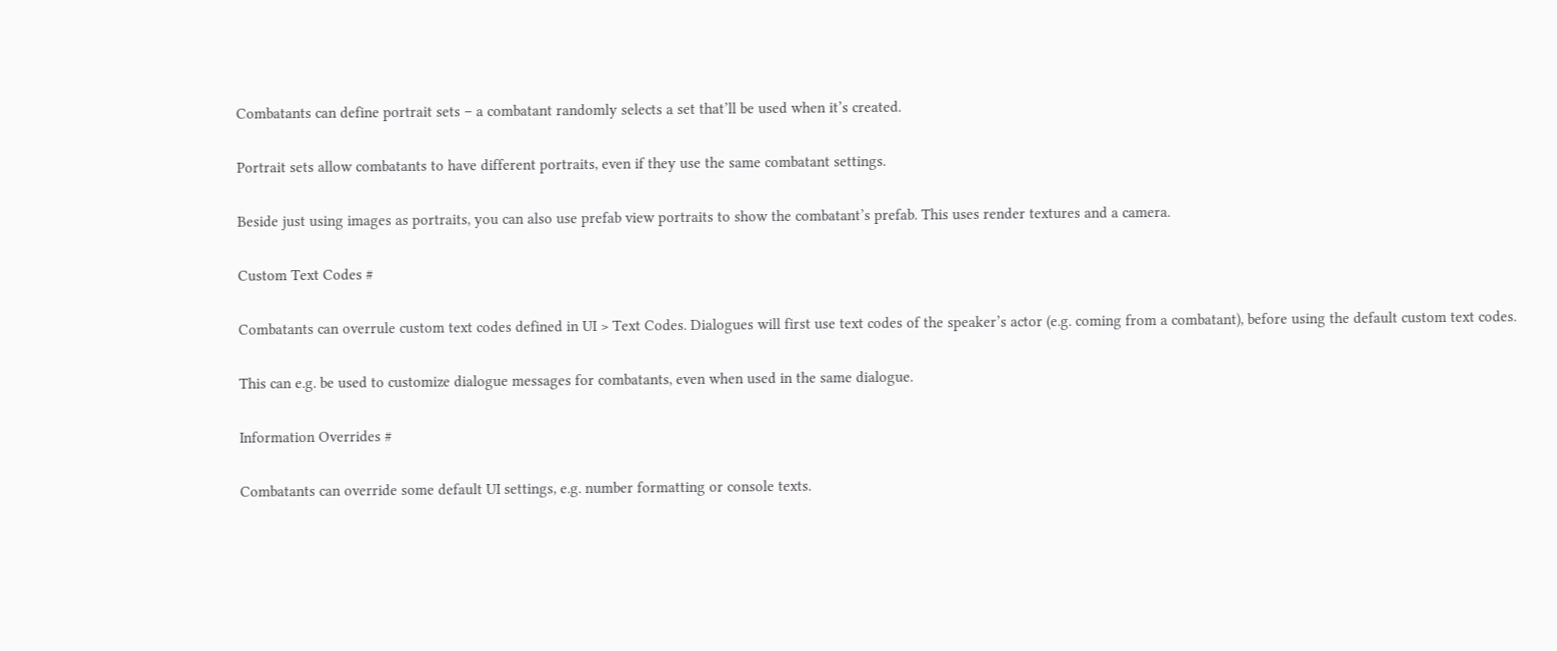Combatants can define portrait sets – a combatant randomly selects a set that’ll be used when it’s created.

Portrait sets allow combatants to have different portraits, even if they use the same combatant settings.

Beside just using images as portraits, you can also use prefab view portraits to show the combatant’s prefab. This uses render textures and a camera.

Custom Text Codes #

Combatants can overrule custom text codes defined in UI > Text Codes. Dialogues will first use text codes of the speaker’s actor (e.g. coming from a combatant), before using the default custom text codes.

This can e.g. be used to customize dialogue messages for combatants, even when used in the same dialogue.

Information Overrides #

Combatants can override some default UI settings, e.g. number formatting or console texts.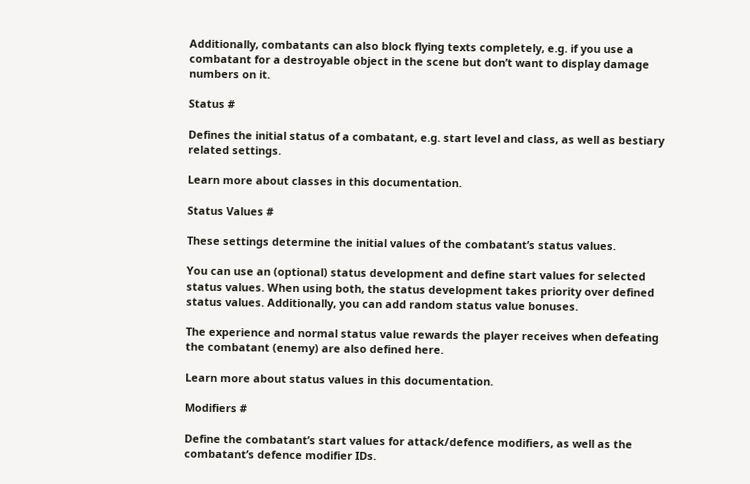Additionally, combatants can also block flying texts completely, e.g. if you use a combatant for a destroyable object in the scene but don’t want to display damage numbers on it.

Status #

Defines the initial status of a combatant, e.g. start level and class, as well as bestiary related settings.

Learn more about classes in this documentation.

Status Values #

These settings determine the initial values of the combatant’s status values.

You can use an (optional) status development and define start values for selected status values. When using both, the status development takes priority over defined status values. Additionally, you can add random status value bonuses.

The experience and normal status value rewards the player receives when defeating the combatant (enemy) are also defined here.

Learn more about status values in this documentation.

Modifiers #

Define the combatant’s start values for attack/defence modifiers, as well as the combatant’s defence modifier IDs.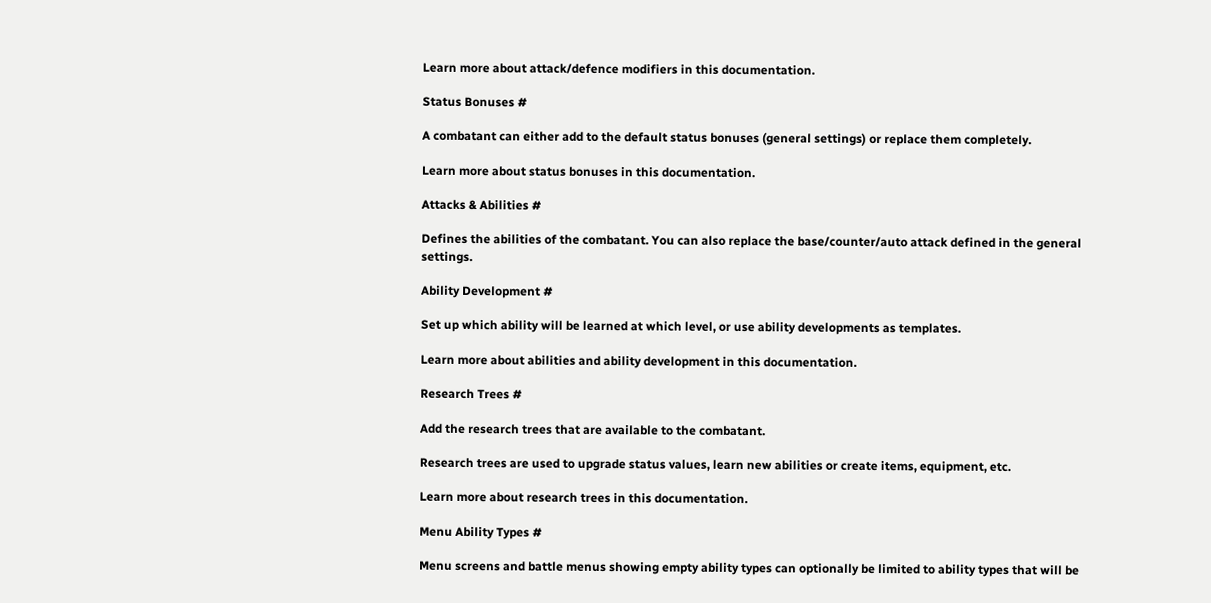Learn more about attack/defence modifiers in this documentation.

Status Bonuses #

A combatant can either add to the default status bonuses (general settings) or replace them completely.

Learn more about status bonuses in this documentation.

Attacks & Abilities #

Defines the abilities of the combatant. You can also replace the base/counter/auto attack defined in the general settings.

Ability Development #

Set up which ability will be learned at which level, or use ability developments as templates.

Learn more about abilities and ability development in this documentation.

Research Trees #

Add the research trees that are available to the combatant.

Research trees are used to upgrade status values, learn new abilities or create items, equipment, etc.

Learn more about research trees in this documentation.

Menu Ability Types #

Menu screens and battle menus showing empty ability types can optionally be limited to ability types that will be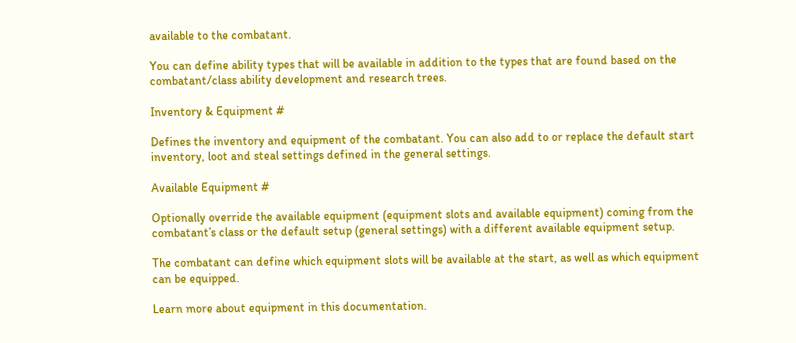available to the combatant.

You can define ability types that will be available in addition to the types that are found based on the combatant/class ability development and research trees.

Inventory & Equipment #

Defines the inventory and equipment of the combatant. You can also add to or replace the default start inventory, loot and steal settings defined in the general settings.

Available Equipment #

Optionally override the available equipment (equipment slots and available equipment) coming from the combatant’s class or the default setup (general settings) with a different available equipment setup.

The combatant can define which equipment slots will be available at the start, as well as which equipment can be equipped.

Learn more about equipment in this documentation.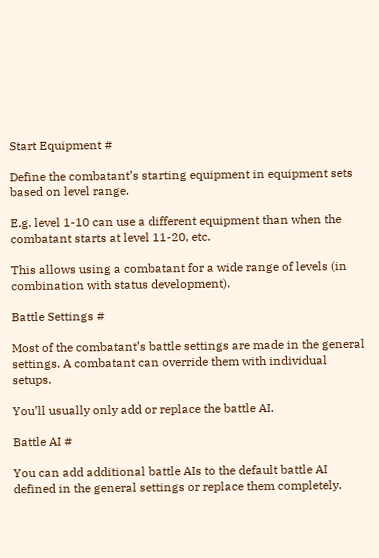Start Equipment #

Define the combatant’s starting equipment in equipment sets based on level range.

E.g. level 1-10 can use a different equipment than when the combatant starts at level 11-20, etc.

This allows using a combatant for a wide range of levels (in combination with status development).

Battle Settings #

Most of the combatant’s battle settings are made in the general settings. A combatant can override them with individual setups.

You’ll usually only add or replace the battle AI.

Battle AI #

You can add additional battle AIs to the default battle AI defined in the general settings or replace them completely.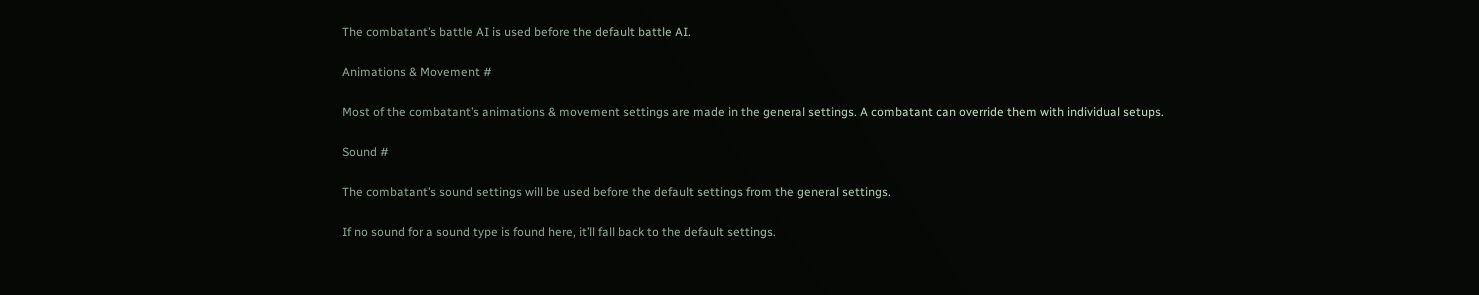The combatant’s battle AI is used before the default battle AI.

Animations & Movement #

Most of the combatant’s animations & movement settings are made in the general settings. A combatant can override them with individual setups.

Sound #

The combatant’s sound settings will be used before the default settings from the general settings.

If no sound for a sound type is found here, it’ll fall back to the default settings.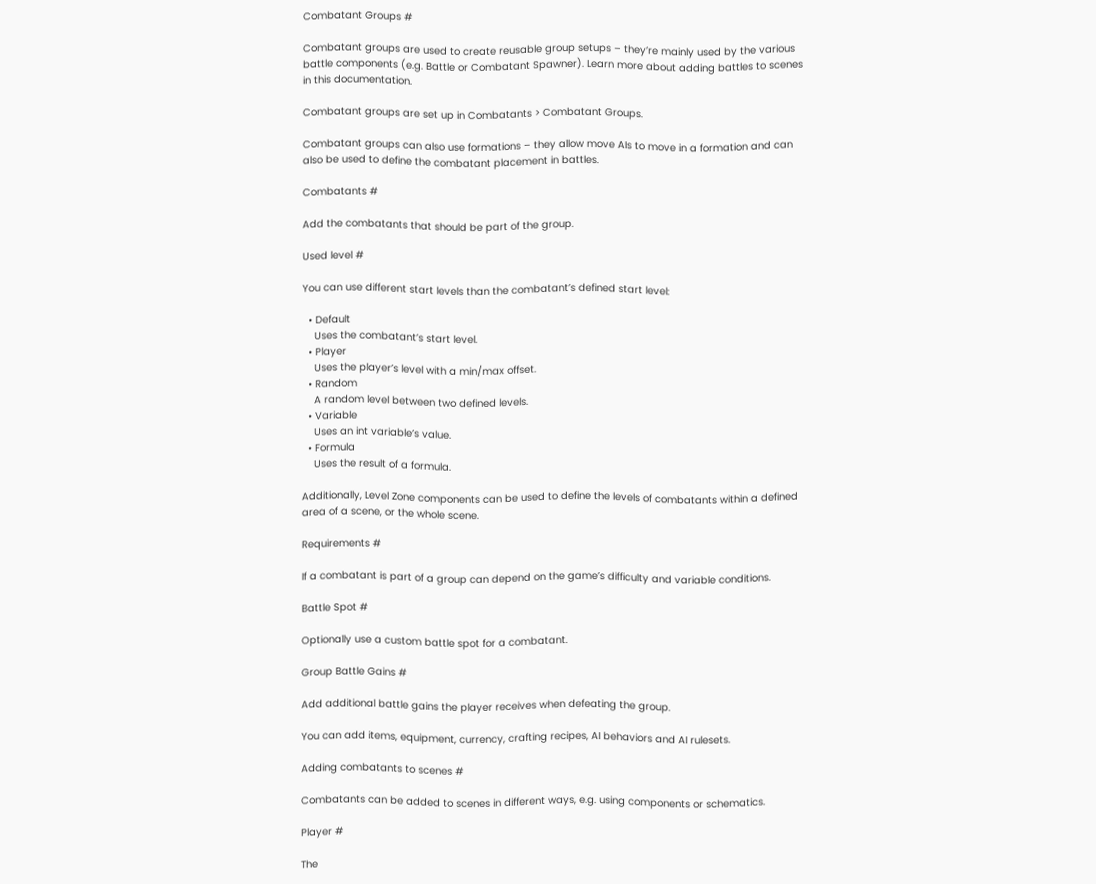Combatant Groups #

Combatant groups are used to create reusable group setups – they’re mainly used by the various battle components (e.g. Battle or Combatant Spawner). Learn more about adding battles to scenes in this documentation.

Combatant groups are set up in Combatants > Combatant Groups.

Combatant groups can also use formations – they allow move AIs to move in a formation and can also be used to define the combatant placement in battles.

Combatants #

Add the combatants that should be part of the group.

Used level #

You can use different start levels than the combatant’s defined start level:

  • Default
    Uses the combatant’s start level.
  • Player
    Uses the player’s level with a min/max offset.
  • Random
    A random level between two defined levels.
  • Variable
    Uses an int variable’s value.
  • Formula
    Uses the result of a formula.

Additionally, Level Zone components can be used to define the levels of combatants within a defined area of a scene, or the whole scene.

Requirements #

If a combatant is part of a group can depend on the game’s difficulty and variable conditions.

Battle Spot #

Optionally use a custom battle spot for a combatant.

Group Battle Gains #

Add additional battle gains the player receives when defeating the group.

You can add items, equipment, currency, crafting recipes, AI behaviors and AI rulesets.

Adding combatants to scenes #

Combatants can be added to scenes in different ways, e.g. using components or schematics.

Player #

The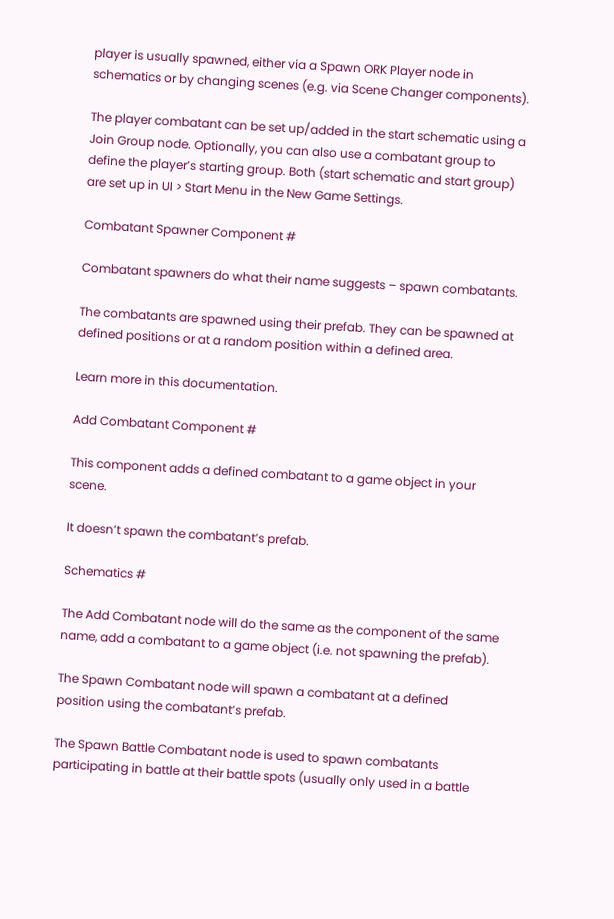player is usually spawned, either via a Spawn ORK Player node in schematics or by changing scenes (e.g. via Scene Changer components).

The player combatant can be set up/added in the start schematic using a Join Group node. Optionally, you can also use a combatant group to define the player’s starting group. Both (start schematic and start group) are set up in UI > Start Menu in the New Game Settings.

Combatant Spawner Component #

Combatant spawners do what their name suggests – spawn combatants.

The combatants are spawned using their prefab. They can be spawned at defined positions or at a random position within a defined area.

Learn more in this documentation.

Add Combatant Component #

This component adds a defined combatant to a game object in your scene.

It doesn’t spawn the combatant’s prefab.

Schematics #

The Add Combatant node will do the same as the component of the same name, add a combatant to a game object (i.e. not spawning the prefab).

The Spawn Combatant node will spawn a combatant at a defined position using the combatant’s prefab.

The Spawn Battle Combatant node is used to spawn combatants participating in battle at their battle spots (usually only used in a battle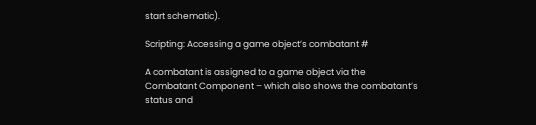start schematic).

Scripting: Accessing a game object’s combatant #

A combatant is assigned to a game object via the Combatant Component – which also shows the combatant’s status and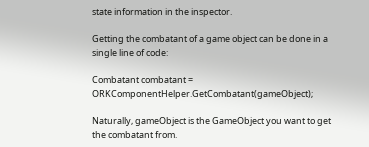state information in the inspector.

Getting the combatant of a game object can be done in a single line of code:

Combatant combatant = ORKComponentHelper.GetCombatant(gameObject);

Naturally, gameObject is the GameObject you want to get the combatant from.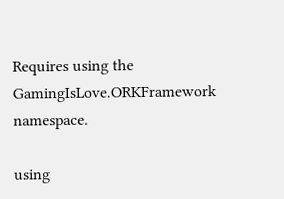Requires using the GamingIsLove.ORKFramework namespace.

using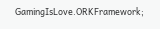GamingIsLove.ORKFramework;